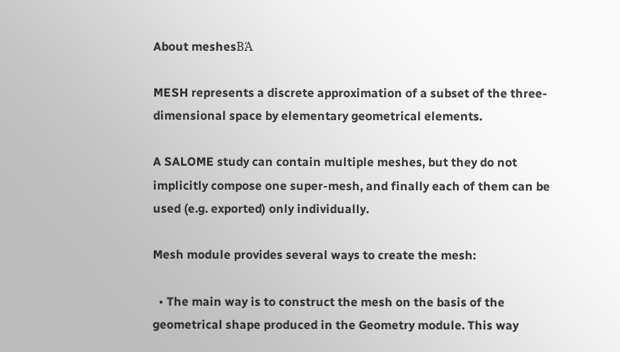About meshesΒΆ

MESH represents a discrete approximation of a subset of the three-dimensional space by elementary geometrical elements.

A SALOME study can contain multiple meshes, but they do not implicitly compose one super-mesh, and finally each of them can be used (e.g. exported) only individually.

Mesh module provides several ways to create the mesh:

  • The main way is to construct the mesh on the basis of the geometrical shape produced in the Geometry module. This way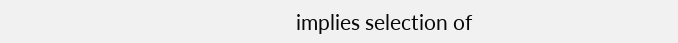implies selection of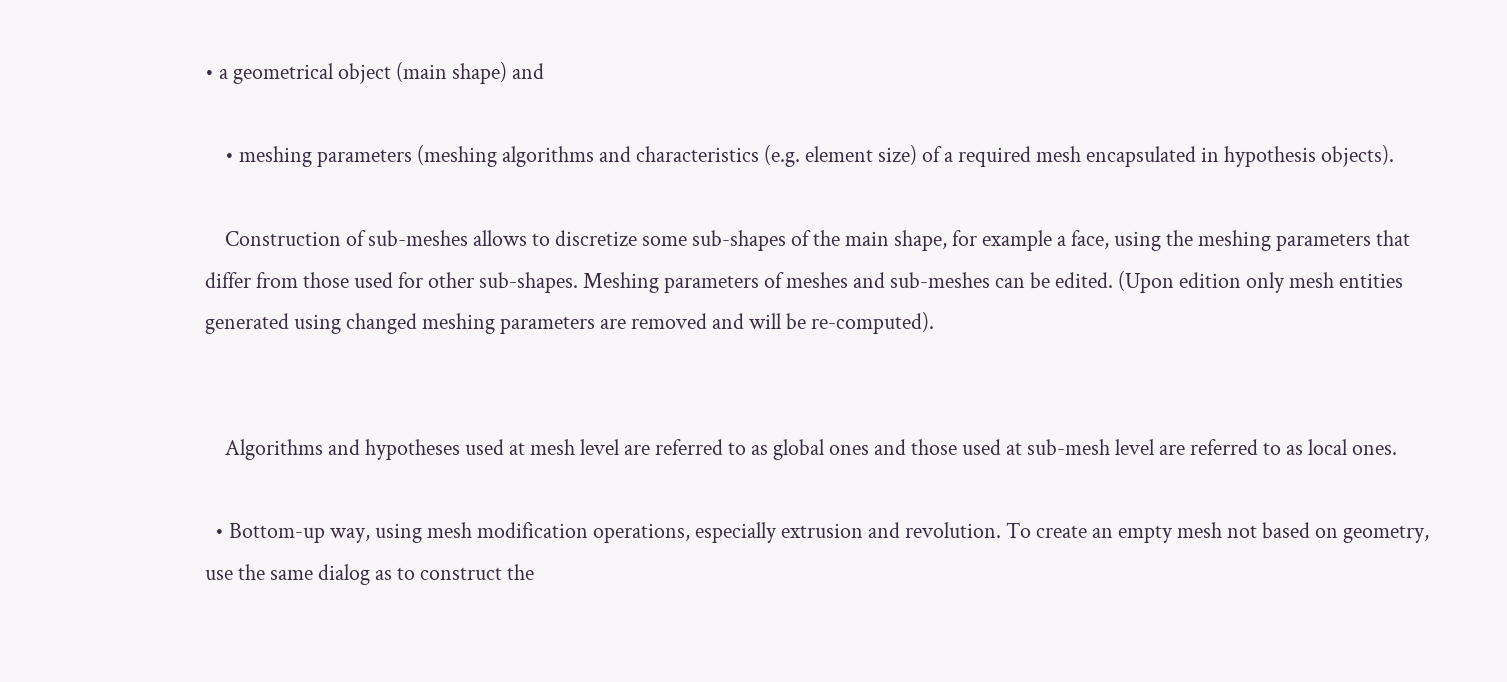• a geometrical object (main shape) and

    • meshing parameters (meshing algorithms and characteristics (e.g. element size) of a required mesh encapsulated in hypothesis objects).

    Construction of sub-meshes allows to discretize some sub-shapes of the main shape, for example a face, using the meshing parameters that differ from those used for other sub-shapes. Meshing parameters of meshes and sub-meshes can be edited. (Upon edition only mesh entities generated using changed meshing parameters are removed and will be re-computed).


    Algorithms and hypotheses used at mesh level are referred to as global ones and those used at sub-mesh level are referred to as local ones.

  • Bottom-up way, using mesh modification operations, especially extrusion and revolution. To create an empty mesh not based on geometry, use the same dialog as to construct the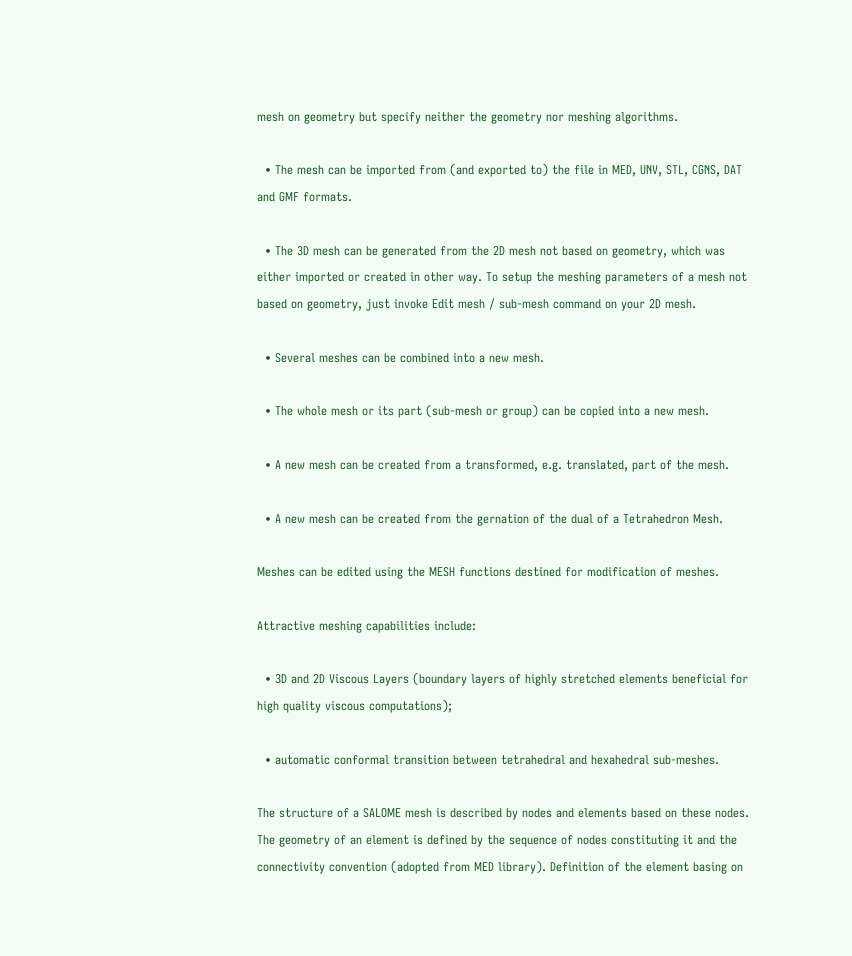mesh on geometry but specify neither the geometry nor meshing algorithms.

  • The mesh can be imported from (and exported to) the file in MED, UNV, STL, CGNS, DAT and GMF formats.

  • The 3D mesh can be generated from the 2D mesh not based on geometry, which was either imported or created in other way. To setup the meshing parameters of a mesh not based on geometry, just invoke Edit mesh / sub-mesh command on your 2D mesh.

  • Several meshes can be combined into a new mesh.

  • The whole mesh or its part (sub-mesh or group) can be copied into a new mesh.

  • A new mesh can be created from a transformed, e.g. translated, part of the mesh.

  • A new mesh can be created from the gernation of the dual of a Tetrahedron Mesh.

Meshes can be edited using the MESH functions destined for modification of meshes.

Attractive meshing capabilities include:

  • 3D and 2D Viscous Layers (boundary layers of highly stretched elements beneficial for high quality viscous computations);

  • automatic conformal transition between tetrahedral and hexahedral sub-meshes.

The structure of a SALOME mesh is described by nodes and elements based on these nodes. The geometry of an element is defined by the sequence of nodes constituting it and the connectivity convention (adopted from MED library). Definition of the element basing on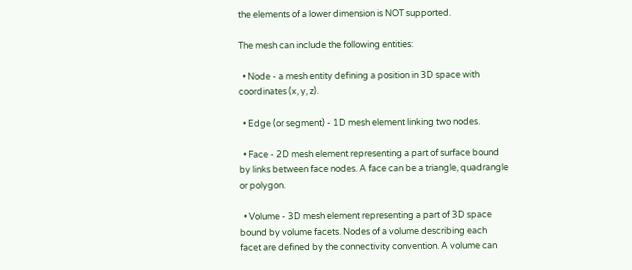the elements of a lower dimension is NOT supported.

The mesh can include the following entities:

  • Node - a mesh entity defining a position in 3D space with coordinates (x, y, z).

  • Edge (or segment) - 1D mesh element linking two nodes.

  • Face - 2D mesh element representing a part of surface bound by links between face nodes. A face can be a triangle, quadrangle or polygon.

  • Volume - 3D mesh element representing a part of 3D space bound by volume facets. Nodes of a volume describing each facet are defined by the connectivity convention. A volume can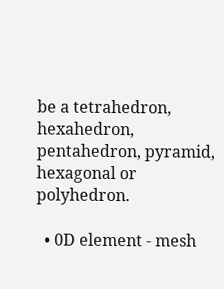be a tetrahedron, hexahedron, pentahedron, pyramid, hexagonal or polyhedron.

  • 0D element - mesh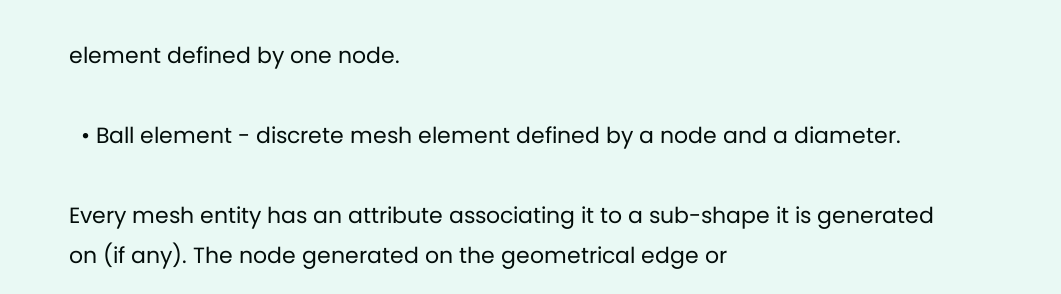element defined by one node.

  • Ball element - discrete mesh element defined by a node and a diameter.

Every mesh entity has an attribute associating it to a sub-shape it is generated on (if any). The node generated on the geometrical edge or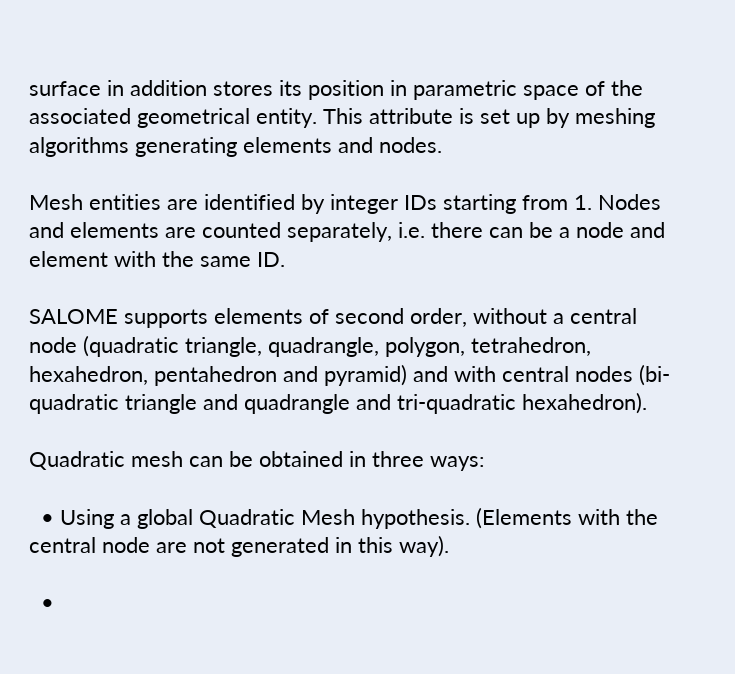surface in addition stores its position in parametric space of the associated geometrical entity. This attribute is set up by meshing algorithms generating elements and nodes.

Mesh entities are identified by integer IDs starting from 1. Nodes and elements are counted separately, i.e. there can be a node and element with the same ID.

SALOME supports elements of second order, without a central node (quadratic triangle, quadrangle, polygon, tetrahedron, hexahedron, pentahedron and pyramid) and with central nodes (bi-quadratic triangle and quadrangle and tri-quadratic hexahedron).

Quadratic mesh can be obtained in three ways:

  • Using a global Quadratic Mesh hypothesis. (Elements with the central node are not generated in this way).

  •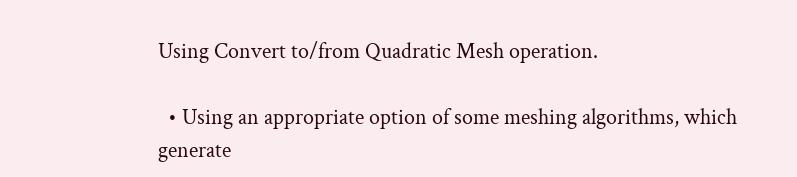Using Convert to/from Quadratic Mesh operation.

  • Using an appropriate option of some meshing algorithms, which generate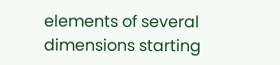elements of several dimensions starting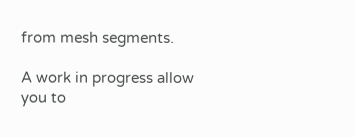from mesh segments.

A work in progress allow you to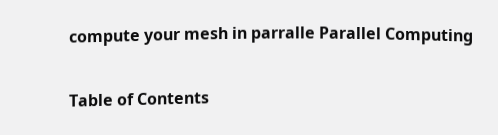compute your mesh in parralle Parallel Computing

Table of Contents